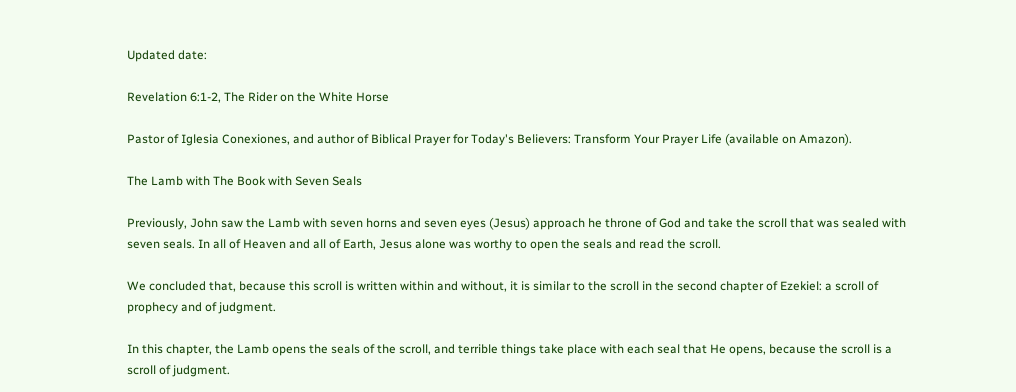Updated date:

Revelation 6:1-2, The Rider on the White Horse

Pastor of Iglesia Conexiones, and author of Biblical Prayer for Today's Believers: Transform Your Prayer Life (available on Amazon).

The Lamb with The Book with Seven Seals

Previously, John saw the Lamb with seven horns and seven eyes (Jesus) approach he throne of God and take the scroll that was sealed with seven seals. In all of Heaven and all of Earth, Jesus alone was worthy to open the seals and read the scroll.

We concluded that, because this scroll is written within and without, it is similar to the scroll in the second chapter of Ezekiel: a scroll of prophecy and of judgment.

In this chapter, the Lamb opens the seals of the scroll, and terrible things take place with each seal that He opens, because the scroll is a scroll of judgment.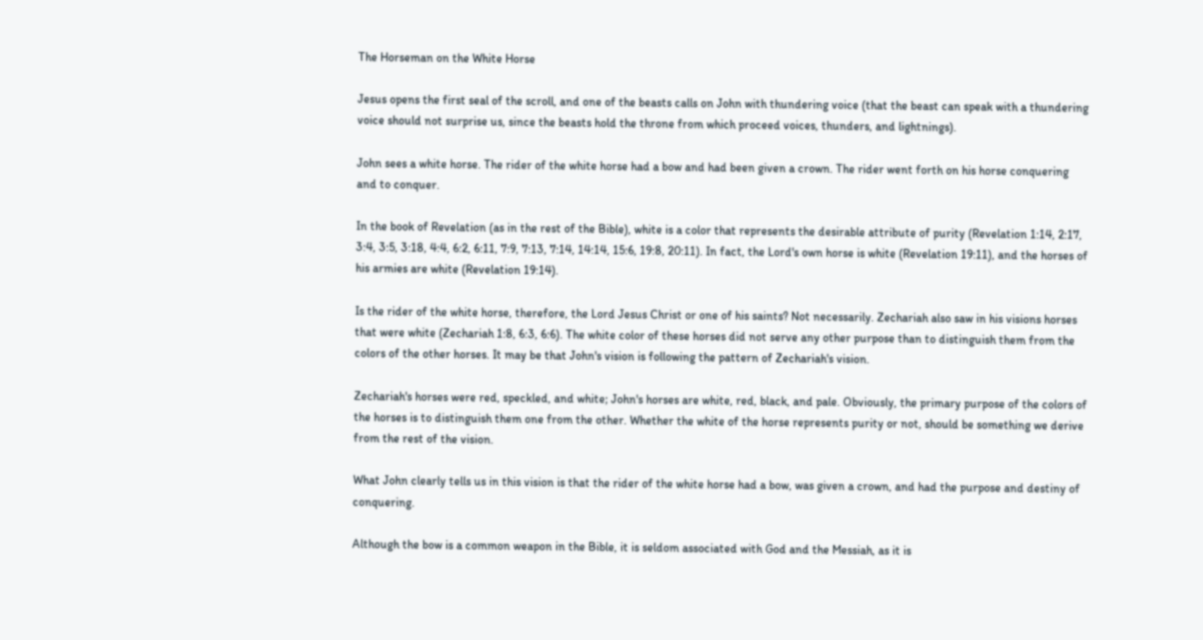The Horseman on the White Horse

Jesus opens the first seal of the scroll, and one of the beasts calls on John with thundering voice (that the beast can speak with a thundering voice should not surprise us, since the beasts hold the throne from which proceed voices, thunders, and lightnings).

John sees a white horse. The rider of the white horse had a bow and had been given a crown. The rider went forth on his horse conquering and to conquer.

In the book of Revelation (as in the rest of the Bible), white is a color that represents the desirable attribute of purity (Revelation 1:14, 2:17, 3:4, 3:5, 3:18, 4:4, 6:2, 6:11, 7:9, 7:13, 7:14, 14:14, 15:6, 19:8, 20:11). In fact, the Lord's own horse is white (Revelation 19:11), and the horses of his armies are white (Revelation 19:14).

Is the rider of the white horse, therefore, the Lord Jesus Christ or one of his saints? Not necessarily. Zechariah also saw in his visions horses that were white (Zechariah 1:8, 6:3, 6:6). The white color of these horses did not serve any other purpose than to distinguish them from the colors of the other horses. It may be that John's vision is following the pattern of Zechariah's vision.

Zechariah's horses were red, speckled, and white; John's horses are white, red, black, and pale. Obviously, the primary purpose of the colors of the horses is to distinguish them one from the other. Whether the white of the horse represents purity or not, should be something we derive from the rest of the vision.

What John clearly tells us in this vision is that the rider of the white horse had a bow, was given a crown, and had the purpose and destiny of conquering.

Although the bow is a common weapon in the Bible, it is seldom associated with God and the Messiah, as it is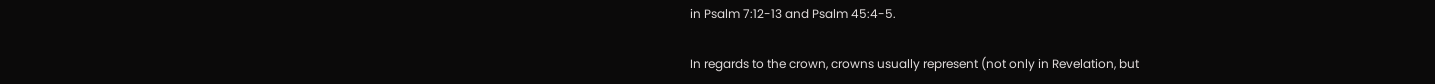in Psalm 7:12-13 and Psalm 45:4-5.

In regards to the crown, crowns usually represent (not only in Revelation, but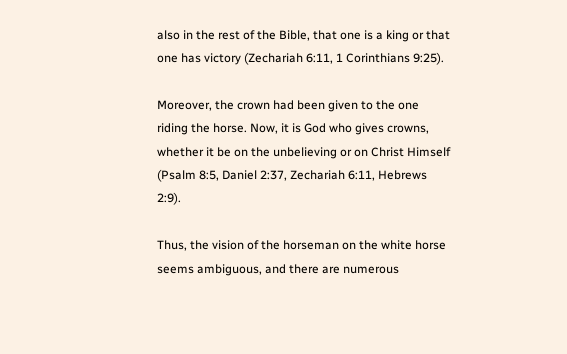also in the rest of the Bible, that one is a king or that one has victory (Zechariah 6:11, 1 Corinthians 9:25).

Moreover, the crown had been given to the one riding the horse. Now, it is God who gives crowns, whether it be on the unbelieving or on Christ Himself (Psalm 8:5, Daniel 2:37, Zechariah 6:11, Hebrews 2:9).

Thus, the vision of the horseman on the white horse seems ambiguous, and there are numerous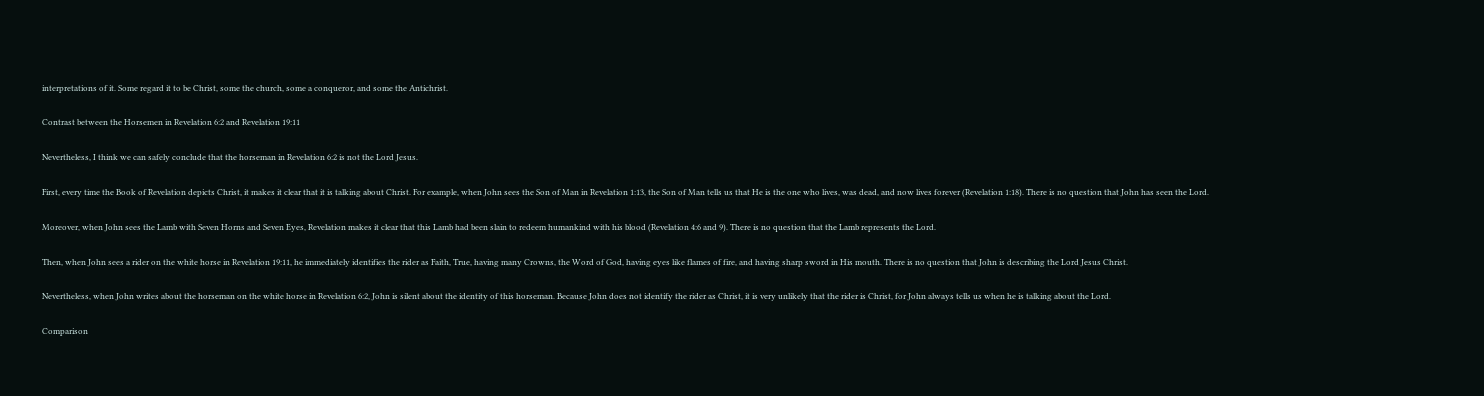interpretations of it. Some regard it to be Christ, some the church, some a conqueror, and some the Antichrist.

Contrast between the Horsemen in Revelation 6:2 and Revelation 19:11

Nevertheless, I think we can safely conclude that the horseman in Revelation 6:2 is not the Lord Jesus.

First, every time the Book of Revelation depicts Christ, it makes it clear that it is talking about Christ. For example, when John sees the Son of Man in Revelation 1:13, the Son of Man tells us that He is the one who lives, was dead, and now lives forever (Revelation 1:18). There is no question that John has seen the Lord.

Moreover, when John sees the Lamb with Seven Horns and Seven Eyes, Revelation makes it clear that this Lamb had been slain to redeem humankind with his blood (Revelation 4:6 and 9). There is no question that the Lamb represents the Lord.

Then, when John sees a rider on the white horse in Revelation 19:11, he immediately identifies the rider as Faith, True, having many Crowns, the Word of God, having eyes like flames of fire, and having sharp sword in His mouth. There is no question that John is describing the Lord Jesus Christ.

Nevertheless, when John writes about the horseman on the white horse in Revelation 6:2, John is silent about the identity of this horseman. Because John does not identify the rider as Christ, it is very unlikely that the rider is Christ, for John always tells us when he is talking about the Lord.

Comparison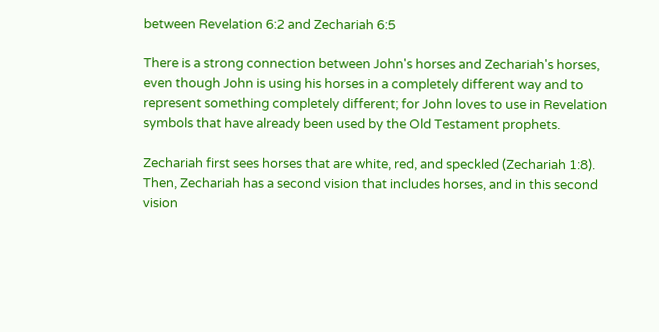between Revelation 6:2 and Zechariah 6:5

There is a strong connection between John's horses and Zechariah's horses, even though John is using his horses in a completely different way and to represent something completely different; for John loves to use in Revelation symbols that have already been used by the Old Testament prophets.

Zechariah first sees horses that are white, red, and speckled (Zechariah 1:8). Then, Zechariah has a second vision that includes horses, and in this second vision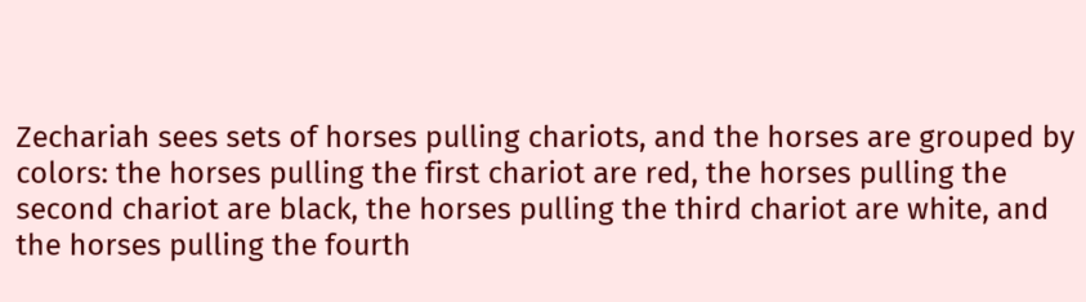Zechariah sees sets of horses pulling chariots, and the horses are grouped by colors: the horses pulling the first chariot are red, the horses pulling the second chariot are black, the horses pulling the third chariot are white, and the horses pulling the fourth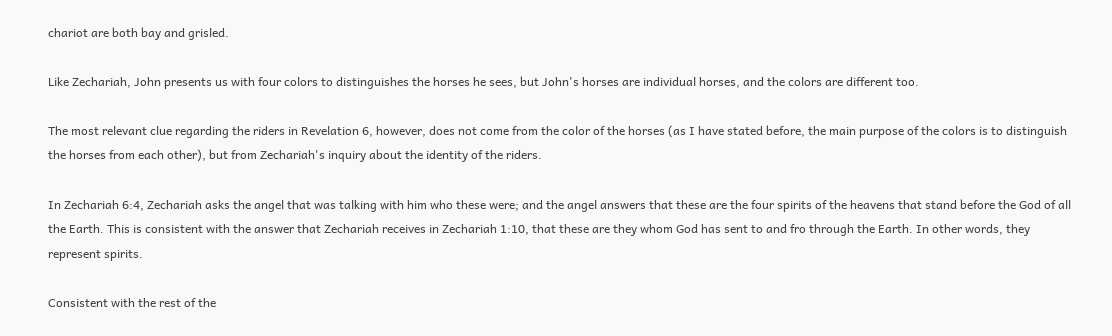chariot are both bay and grisled.

Like Zechariah, John presents us with four colors to distinguishes the horses he sees, but John's horses are individual horses, and the colors are different too.

The most relevant clue regarding the riders in Revelation 6, however, does not come from the color of the horses (as I have stated before, the main purpose of the colors is to distinguish the horses from each other), but from Zechariah's inquiry about the identity of the riders.

In Zechariah 6:4, Zechariah asks the angel that was talking with him who these were; and the angel answers that these are the four spirits of the heavens that stand before the God of all the Earth. This is consistent with the answer that Zechariah receives in Zechariah 1:10, that these are they whom God has sent to and fro through the Earth. In other words, they represent spirits.

Consistent with the rest of the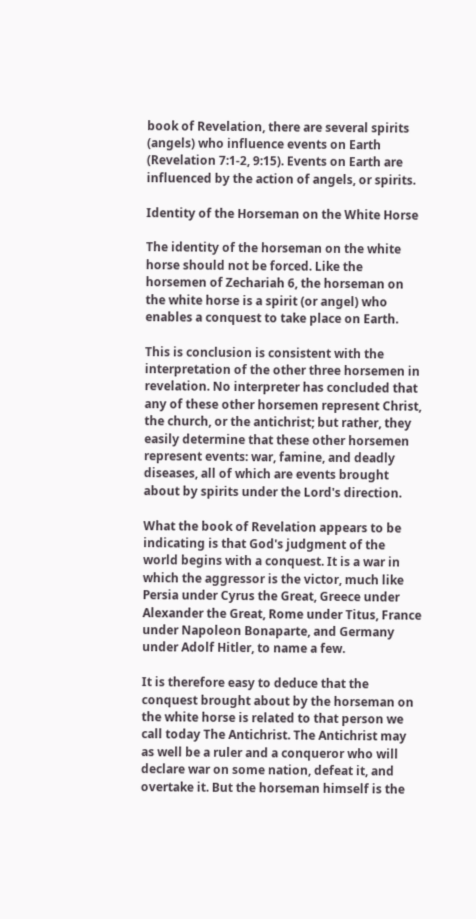book of Revelation, there are several spirits (angels) who influence events on Earth (Revelation 7:1-2, 9:15). Events on Earth are influenced by the action of angels, or spirits.

Identity of the Horseman on the White Horse

The identity of the horseman on the white horse should not be forced. Like the horsemen of Zechariah 6, the horseman on the white horse is a spirit (or angel) who enables a conquest to take place on Earth.

This is conclusion is consistent with the interpretation of the other three horsemen in revelation. No interpreter has concluded that any of these other horsemen represent Christ, the church, or the antichrist; but rather, they easily determine that these other horsemen represent events: war, famine, and deadly diseases, all of which are events brought about by spirits under the Lord's direction.

What the book of Revelation appears to be indicating is that God's judgment of the world begins with a conquest. It is a war in which the aggressor is the victor, much like Persia under Cyrus the Great, Greece under Alexander the Great, Rome under Titus, France under Napoleon Bonaparte, and Germany under Adolf Hitler, to name a few.

It is therefore easy to deduce that the conquest brought about by the horseman on the white horse is related to that person we call today The Antichrist. The Antichrist may as well be a ruler and a conqueror who will declare war on some nation, defeat it, and overtake it. But the horseman himself is the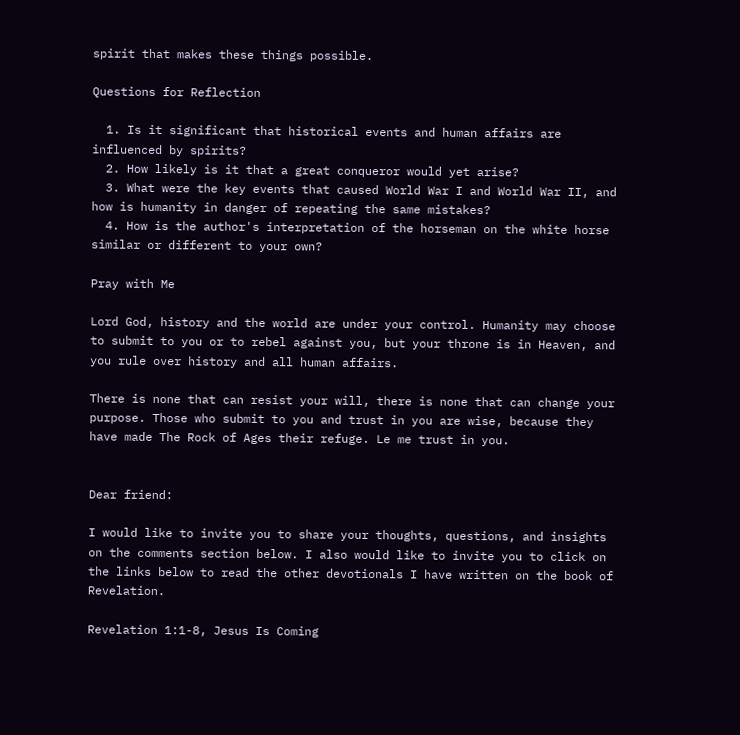spirit that makes these things possible.

Questions for Reflection

  1. Is it significant that historical events and human affairs are influenced by spirits?
  2. How likely is it that a great conqueror would yet arise?
  3. What were the key events that caused World War I and World War II, and how is humanity in danger of repeating the same mistakes?
  4. How is the author's interpretation of the horseman on the white horse similar or different to your own?

Pray with Me

Lord God, history and the world are under your control. Humanity may choose to submit to you or to rebel against you, but your throne is in Heaven, and you rule over history and all human affairs.

There is none that can resist your will, there is none that can change your purpose. Those who submit to you and trust in you are wise, because they have made The Rock of Ages their refuge. Le me trust in you.


Dear friend:

I would like to invite you to share your thoughts, questions, and insights on the comments section below. I also would like to invite you to click on the links below to read the other devotionals I have written on the book of Revelation.

Revelation 1:1-8, Jesus Is Coming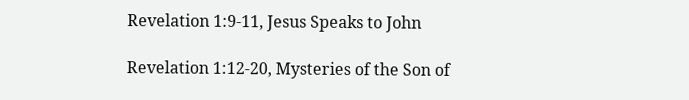Revelation 1:9-11, Jesus Speaks to John

Revelation 1:12-20, Mysteries of the Son of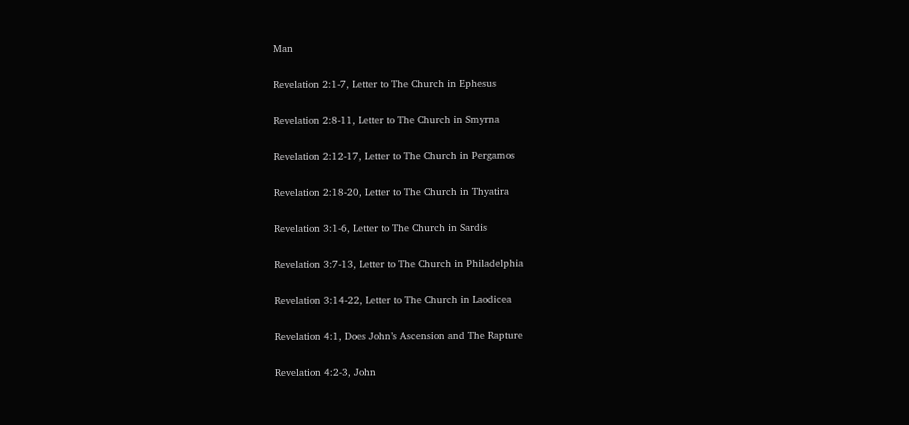Man

Revelation 2:1-7, Letter to The Church in Ephesus

Revelation 2:8-11, Letter to The Church in Smyrna

Revelation 2:12-17, Letter to The Church in Pergamos

Revelation 2:18-20, Letter to The Church in Thyatira

Revelation 3:1-6, Letter to The Church in Sardis

Revelation 3:7-13, Letter to The Church in Philadelphia

Revelation 3:14-22, Letter to The Church in Laodicea

Revelation 4:1, Does John’s Ascension and The Rapture

Revelation 4:2-3, John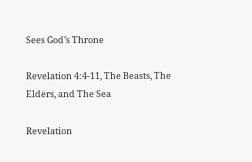Sees God’s Throne

Revelation 4:4-11, The Beasts, The Elders, and The Sea

Revelation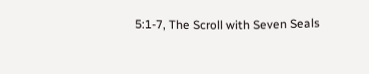5:1-7, The Scroll with Seven Seals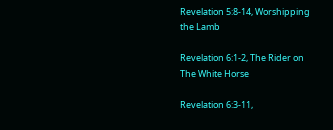Revelation 5:8-14, Worshipping the Lamb

Revelation 6:1-2, The Rider on The White Horse

Revelation 6:3-11,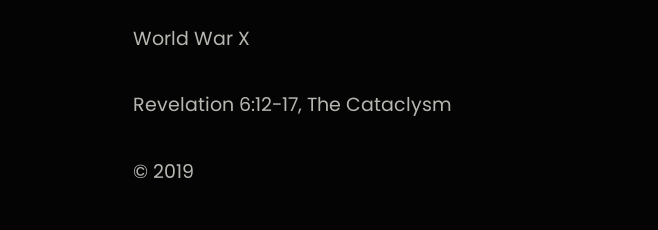World War X

Revelation 6:12-17, The Cataclysm

© 2019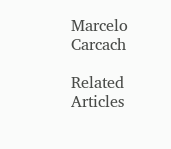Marcelo Carcach

Related Articles